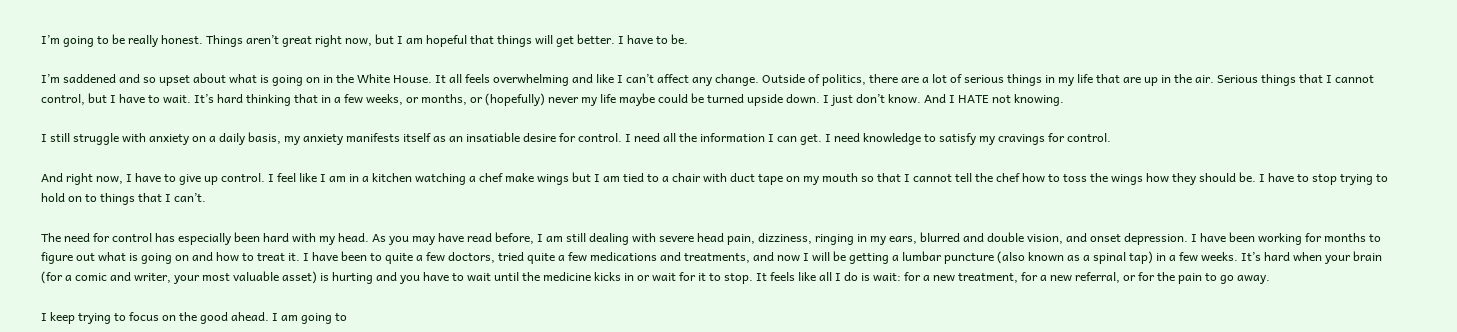I’m going to be really honest. Things aren’t great right now, but I am hopeful that things will get better. I have to be.

I’m saddened and so upset about what is going on in the White House. It all feels overwhelming and like I can’t affect any change. Outside of politics, there are a lot of serious things in my life that are up in the air. Serious things that I cannot control, but I have to wait. It’s hard thinking that in a few weeks, or months, or (hopefully) never my life maybe could be turned upside down. I just don’t know. And I HATE not knowing.

I still struggle with anxiety on a daily basis, my anxiety manifests itself as an insatiable desire for control. I need all the information I can get. I need knowledge to satisfy my cravings for control.

And right now, I have to give up control. I feel like I am in a kitchen watching a chef make wings but I am tied to a chair with duct tape on my mouth so that I cannot tell the chef how to toss the wings how they should be. I have to stop trying to hold on to things that I can’t.

The need for control has especially been hard with my head. As you may have read before, I am still dealing with severe head pain, dizziness, ringing in my ears, blurred and double vision, and onset depression. I have been working for months to figure out what is going on and how to treat it. I have been to quite a few doctors, tried quite a few medications and treatments, and now I will be getting a lumbar puncture (also known as a spinal tap) in a few weeks. It’s hard when your brain (for a comic and writer, your most valuable asset) is hurting and you have to wait until the medicine kicks in or wait for it to stop. It feels like all I do is wait: for a new treatment, for a new referral, or for the pain to go away.

I keep trying to focus on the good ahead. I am going to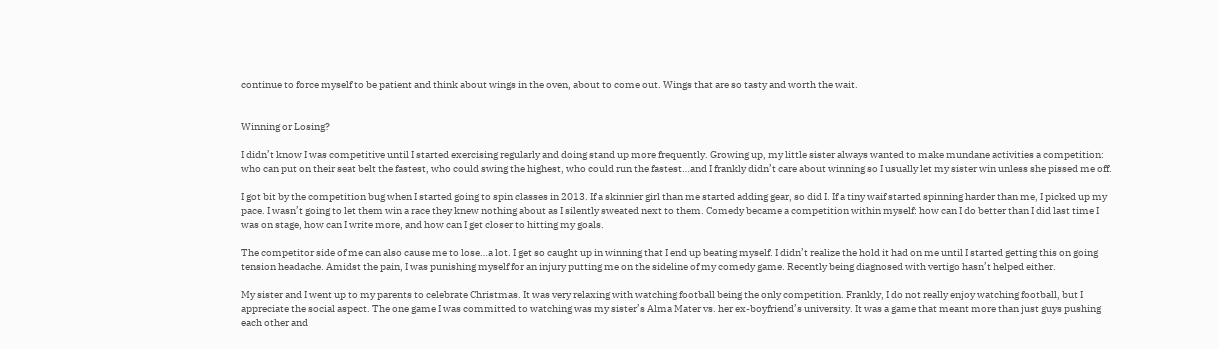continue to force myself to be patient and think about wings in the oven, about to come out. Wings that are so tasty and worth the wait.


Winning or Losing?

I didn’t know I was competitive until I started exercising regularly and doing stand up more frequently. Growing up, my little sister always wanted to make mundane activities a competition: who can put on their seat belt the fastest, who could swing the highest, who could run the fastest…and I frankly didn’t care about winning so I usually let my sister win unless she pissed me off.

I got bit by the competition bug when I started going to spin classes in 2013. If a skinnier girl than me started adding gear, so did I. If a tiny waif started spinning harder than me, I picked up my pace. I wasn’t going to let them win a race they knew nothing about as I silently sweated next to them. Comedy became a competition within myself: how can I do better than I did last time I was on stage, how can I write more, and how can I get closer to hitting my goals.

The competitor side of me can also cause me to lose…a lot. I get so caught up in winning that I end up beating myself. I didn’t realize the hold it had on me until I started getting this on going tension headache. Amidst the pain, I was punishing myself for an injury putting me on the sideline of my comedy game. Recently being diagnosed with vertigo hasn’t helped either.

My sister and I went up to my parents to celebrate Christmas. It was very relaxing with watching football being the only competition. Frankly, I do not really enjoy watching football, but I appreciate the social aspect. The one game I was committed to watching was my sister’s Alma Mater vs. her ex-boyfriend’s university. It was a game that meant more than just guys pushing each other and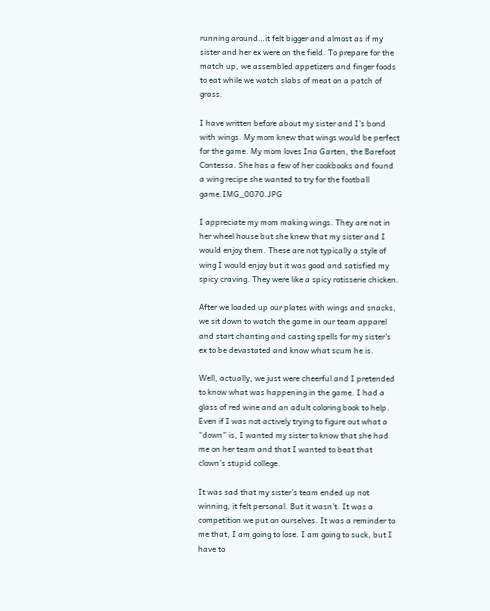running around…it felt bigger and almost as if my sister and her ex were on the field. To prepare for the match up, we assembled appetizers and finger foods to eat while we watch slabs of meat on a patch of grass.

I have written before about my sister and I’s bond with wings. My mom knew that wings would be perfect for the game. My mom loves Ina Garten, the Barefoot Contessa. She has a few of her cookbooks and found a wing recipe she wanted to try for the football game.IMG_0070.JPG

I appreciate my mom making wings. They are not in her wheel house but she knew that my sister and I would enjoy them. These are not typically a style of wing I would enjoy but it was good and satisfied my spicy craving. They were like a spicy rotisserie chicken.

After we loaded up our plates with wings and snacks, we sit down to watch the game in our team apparel and start chanting and casting spells for my sister’s ex to be devastated and know what scum he is.

Well, actually, we just were cheerful and I pretended to know what was happening in the game. I had a glass of red wine and an adult coloring book to help. Even if I was not actively trying to figure out what a “down” is, I wanted my sister to know that she had me on her team and that I wanted to beat that clown’s stupid college.

It was sad that my sister’s team ended up not winning, it felt personal. But it wasn’t. It was a competition we put on ourselves. It was a reminder to me that, I am going to lose. I am going to suck, but I have to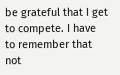be grateful that I get to compete. I have to remember that not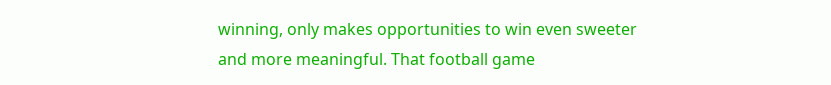winning, only makes opportunities to win even sweeter and more meaningful. That football game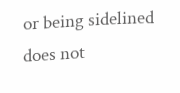or being sidelined does not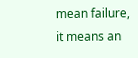mean failure, it means an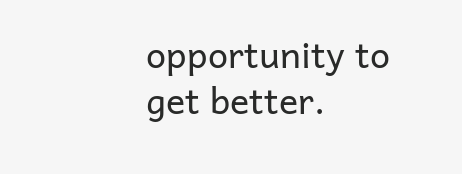opportunity to get better.